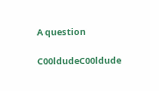A question

C00ldudeC00ldude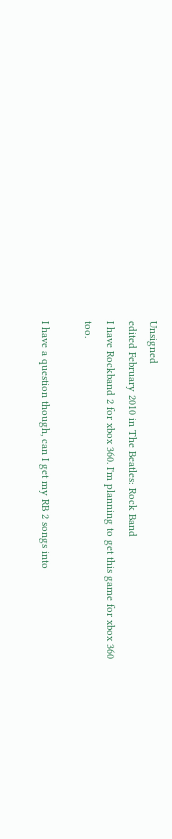Unsigned
edited February 2010 in The Beatles: Rock Band
I have Rockband 2 for xbox 360. I'm planning to get this game for xbox 360 too.

I have a question though, can I get my RB 2 songs into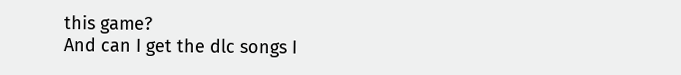this game?
And can I get the dlc songs I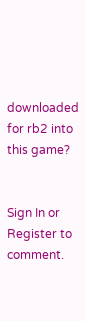downloaded for rb2 into this game?


Sign In or Register to comment.